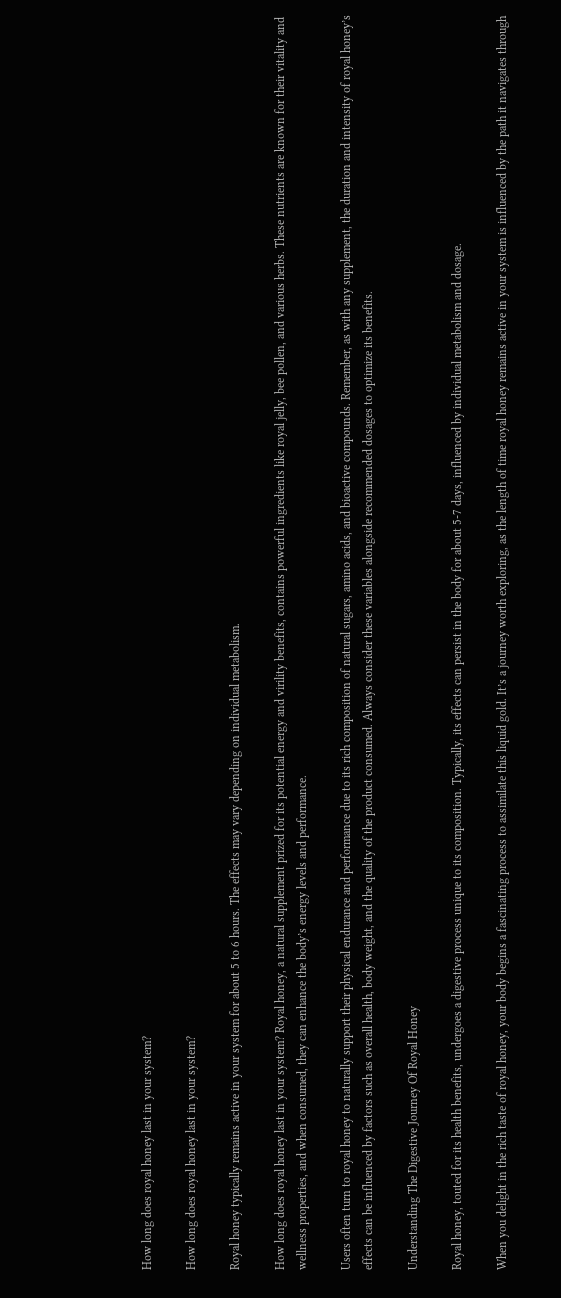How long does royal honey last in your system?

How long does royal honey last in your system?

Royal honey typically remains active in your system for about 5 to 6 hours. The effects may vary depending on individual metabolism.

How long does royal honey last in your system? Royal honey, a natural supplement prized for its potential energy and virility benefits, contains powerful ingredients like royal jelly, bee pollen, and various herbs. These nutrients are known for their vitality and wellness properties, and when consumed, they can enhance the body’s energy levels and performance.

Users often turn to royal honey to naturally support their physical endurance and performance due to its rich composition of natural sugars, amino acids, and bioactive compounds. Remember, as with any supplement, the duration and intensity of royal honey’s effects can be influenced by factors such as overall health, body weight, and the quality of the product consumed. Always consider these variables alongside recommended dosages to optimize its benefits.

Understanding The Digestive Journey Of Royal Honey

Royal honey, touted for its health benefits, undergoes a digestive process unique to its composition. Typically, its effects can persist in the body for about 5-7 days, influenced by individual metabolism and dosage.

When you delight in the rich taste of royal honey, your body begins a fascinating process to assimilate this liquid gold. It’s a journey worth exploring, as the length of time royal honey remains active in your system is influenced by the path it navigates through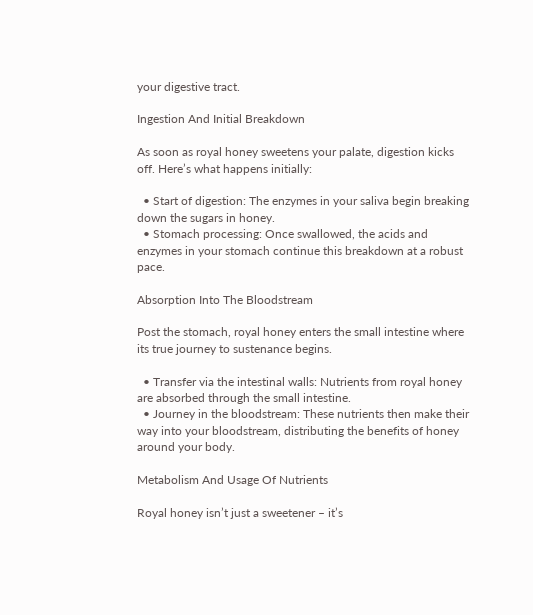your digestive tract.

Ingestion And Initial Breakdown

As soon as royal honey sweetens your palate, digestion kicks off. Here’s what happens initially:

  • Start of digestion: The enzymes in your saliva begin breaking down the sugars in honey.
  • Stomach processing: Once swallowed, the acids and enzymes in your stomach continue this breakdown at a robust pace.

Absorption Into The Bloodstream

Post the stomach, royal honey enters the small intestine where its true journey to sustenance begins.

  • Transfer via the intestinal walls: Nutrients from royal honey are absorbed through the small intestine.
  • Journey in the bloodstream: These nutrients then make their way into your bloodstream, distributing the benefits of honey around your body.

Metabolism And Usage Of Nutrients

Royal honey isn’t just a sweetener – it’s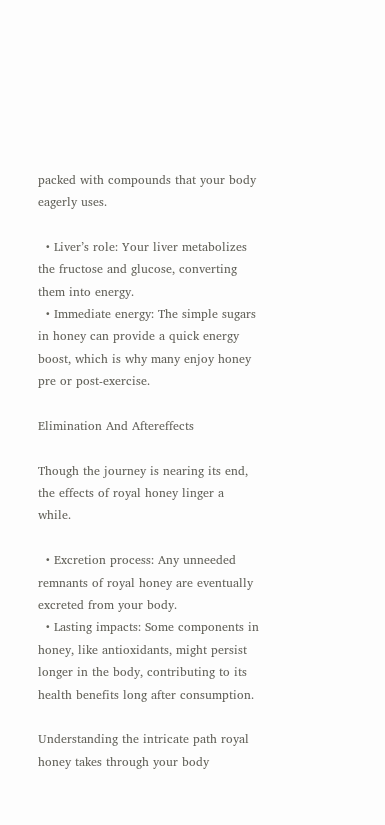packed with compounds that your body eagerly uses.

  • Liver’s role: Your liver metabolizes the fructose and glucose, converting them into energy.
  • Immediate energy: The simple sugars in honey can provide a quick energy boost, which is why many enjoy honey pre or post-exercise.

Elimination And Aftereffects

Though the journey is nearing its end, the effects of royal honey linger a while.

  • Excretion process: Any unneeded remnants of royal honey are eventually excreted from your body.
  • Lasting impacts: Some components in honey, like antioxidants, might persist longer in the body, contributing to its health benefits long after consumption.

Understanding the intricate path royal honey takes through your body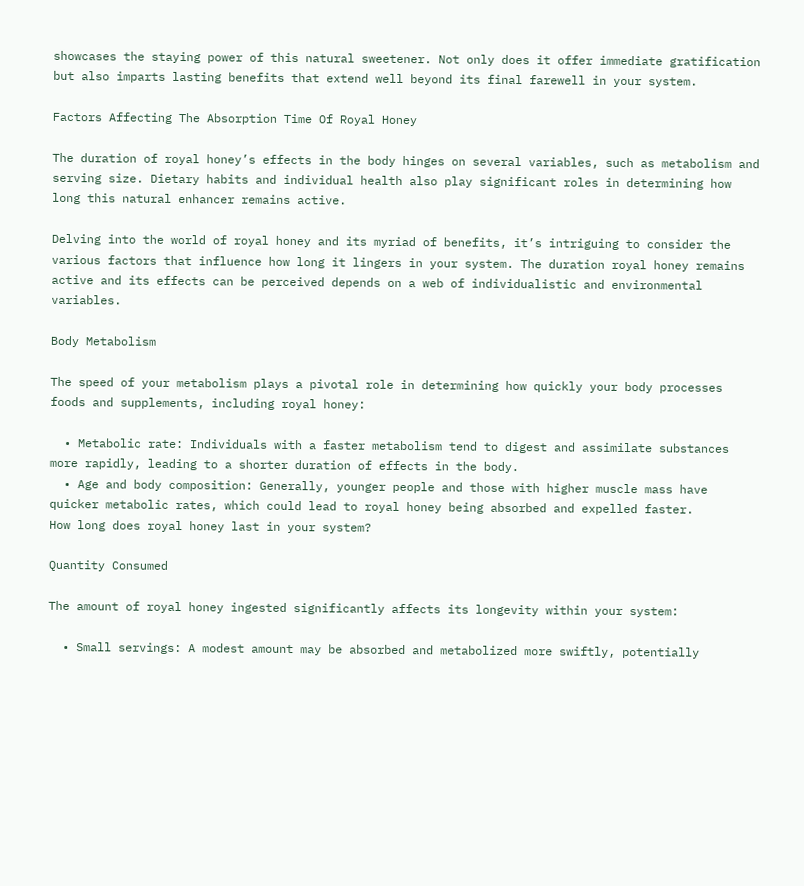showcases the staying power of this natural sweetener. Not only does it offer immediate gratification but also imparts lasting benefits that extend well beyond its final farewell in your system.

Factors Affecting The Absorption Time Of Royal Honey

The duration of royal honey’s effects in the body hinges on several variables, such as metabolism and serving size. Dietary habits and individual health also play significant roles in determining how long this natural enhancer remains active.

Delving into the world of royal honey and its myriad of benefits, it’s intriguing to consider the various factors that influence how long it lingers in your system. The duration royal honey remains active and its effects can be perceived depends on a web of individualistic and environmental variables.

Body Metabolism

The speed of your metabolism plays a pivotal role in determining how quickly your body processes foods and supplements, including royal honey:

  • Metabolic rate: Individuals with a faster metabolism tend to digest and assimilate substances more rapidly, leading to a shorter duration of effects in the body.
  • Age and body composition: Generally, younger people and those with higher muscle mass have quicker metabolic rates, which could lead to royal honey being absorbed and expelled faster.
How long does royal honey last in your system?

Quantity Consumed

The amount of royal honey ingested significantly affects its longevity within your system:

  • Small servings: A modest amount may be absorbed and metabolized more swiftly, potentially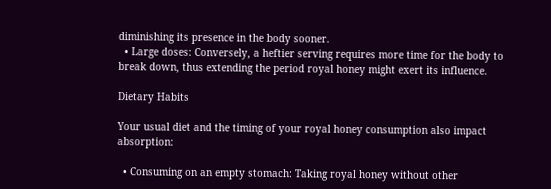diminishing its presence in the body sooner.
  • Large doses: Conversely, a heftier serving requires more time for the body to break down, thus extending the period royal honey might exert its influence.

Dietary Habits

Your usual diet and the timing of your royal honey consumption also impact absorption:

  • Consuming on an empty stomach: Taking royal honey without other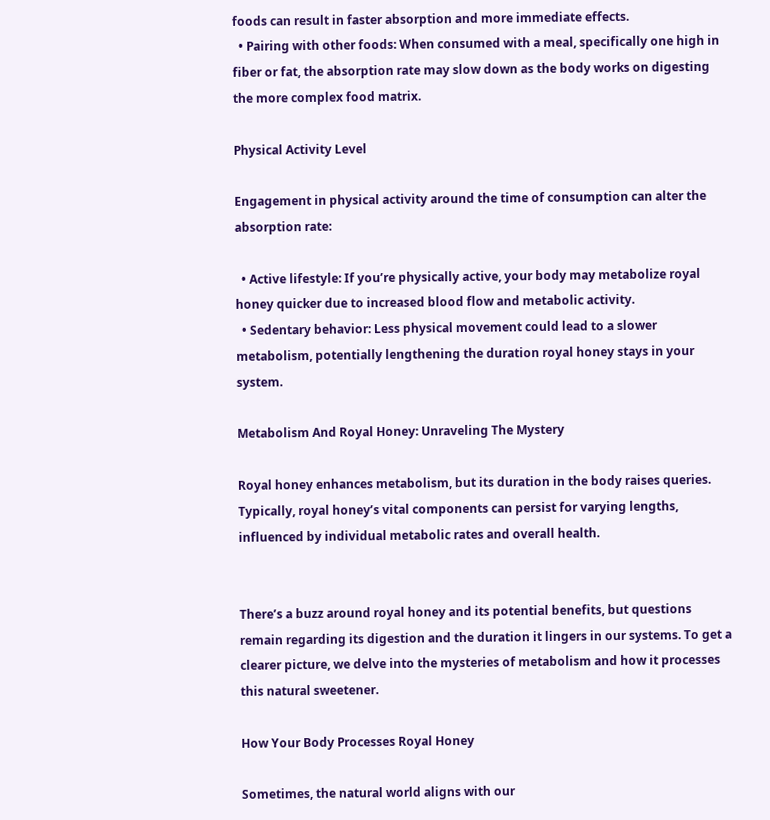foods can result in faster absorption and more immediate effects.
  • Pairing with other foods: When consumed with a meal, specifically one high in fiber or fat, the absorption rate may slow down as the body works on digesting the more complex food matrix.

Physical Activity Level

Engagement in physical activity around the time of consumption can alter the absorption rate:

  • Active lifestyle: If you’re physically active, your body may metabolize royal honey quicker due to increased blood flow and metabolic activity.
  • Sedentary behavior: Less physical movement could lead to a slower metabolism, potentially lengthening the duration royal honey stays in your system.

Metabolism And Royal Honey: Unraveling The Mystery

Royal honey enhances metabolism, but its duration in the body raises queries. Typically, royal honey’s vital components can persist for varying lengths, influenced by individual metabolic rates and overall health.


There’s a buzz around royal honey and its potential benefits, but questions remain regarding its digestion and the duration it lingers in our systems. To get a clearer picture, we delve into the mysteries of metabolism and how it processes this natural sweetener.

How Your Body Processes Royal Honey

Sometimes, the natural world aligns with our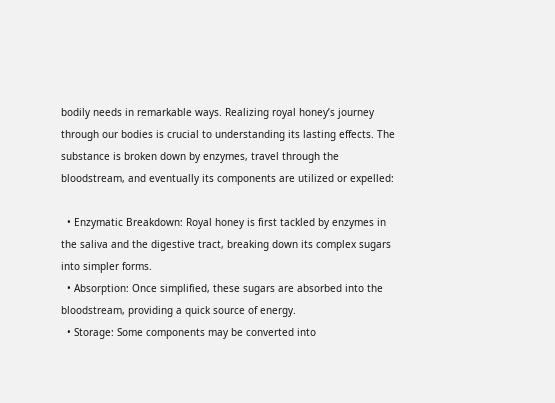bodily needs in remarkable ways. Realizing royal honey’s journey through our bodies is crucial to understanding its lasting effects. The substance is broken down by enzymes, travel through the bloodstream, and eventually its components are utilized or expelled:

  • Enzymatic Breakdown: Royal honey is first tackled by enzymes in the saliva and the digestive tract, breaking down its complex sugars into simpler forms.
  • Absorption: Once simplified, these sugars are absorbed into the bloodstream, providing a quick source of energy.
  • Storage: Some components may be converted into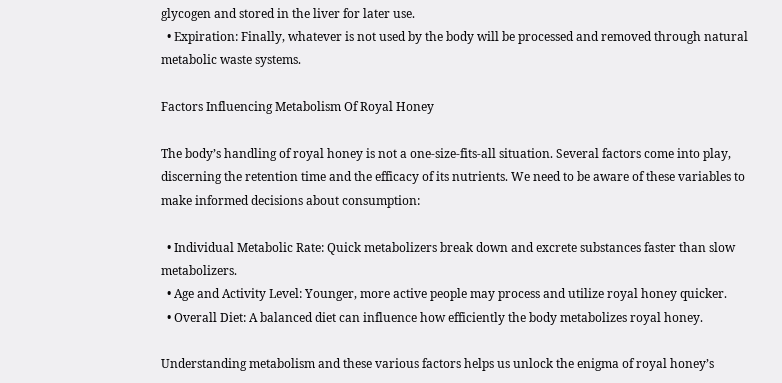glycogen and stored in the liver for later use.
  • Expiration: Finally, whatever is not used by the body will be processed and removed through natural metabolic waste systems.

Factors Influencing Metabolism Of Royal Honey

The body’s handling of royal honey is not a one-size-fits-all situation. Several factors come into play, discerning the retention time and the efficacy of its nutrients. We need to be aware of these variables to make informed decisions about consumption:

  • Individual Metabolic Rate: Quick metabolizers break down and excrete substances faster than slow metabolizers.
  • Age and Activity Level: Younger, more active people may process and utilize royal honey quicker.
  • Overall Diet: A balanced diet can influence how efficiently the body metabolizes royal honey.

Understanding metabolism and these various factors helps us unlock the enigma of royal honey’s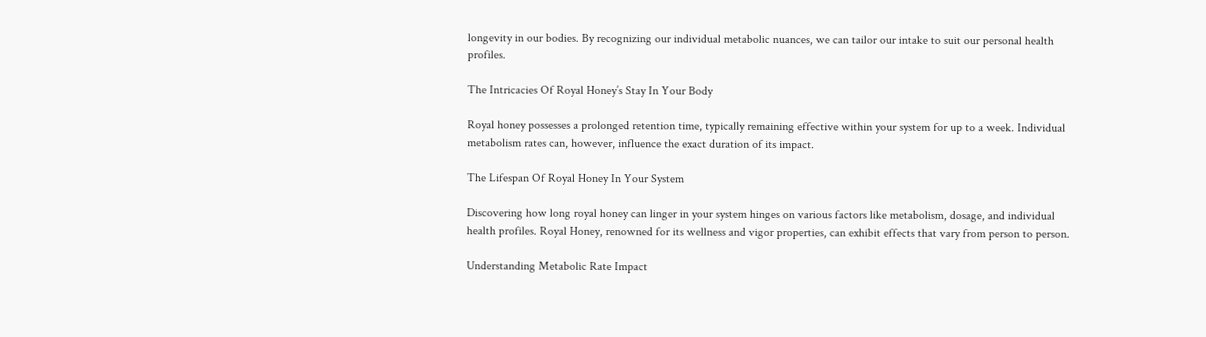longevity in our bodies. By recognizing our individual metabolic nuances, we can tailor our intake to suit our personal health profiles.

The Intricacies Of Royal Honey’s Stay In Your Body

Royal honey possesses a prolonged retention time, typically remaining effective within your system for up to a week. Individual metabolism rates can, however, influence the exact duration of its impact.

The Lifespan Of Royal Honey In Your System

Discovering how long royal honey can linger in your system hinges on various factors like metabolism, dosage, and individual health profiles. Royal Honey, renowned for its wellness and vigor properties, can exhibit effects that vary from person to person.

Understanding Metabolic Rate Impact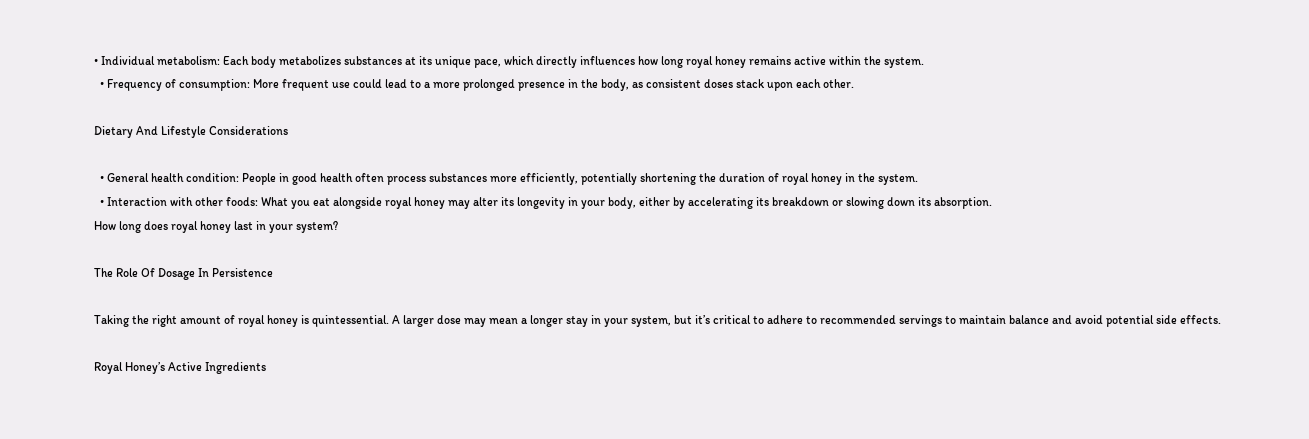• Individual metabolism: Each body metabolizes substances at its unique pace, which directly influences how long royal honey remains active within the system.
  • Frequency of consumption: More frequent use could lead to a more prolonged presence in the body, as consistent doses stack upon each other.

Dietary And Lifestyle Considerations

  • General health condition: People in good health often process substances more efficiently, potentially shortening the duration of royal honey in the system.
  • Interaction with other foods: What you eat alongside royal honey may alter its longevity in your body, either by accelerating its breakdown or slowing down its absorption.
How long does royal honey last in your system?

The Role Of Dosage In Persistence

Taking the right amount of royal honey is quintessential. A larger dose may mean a longer stay in your system, but it’s critical to adhere to recommended servings to maintain balance and avoid potential side effects.

Royal Honey’s Active Ingredients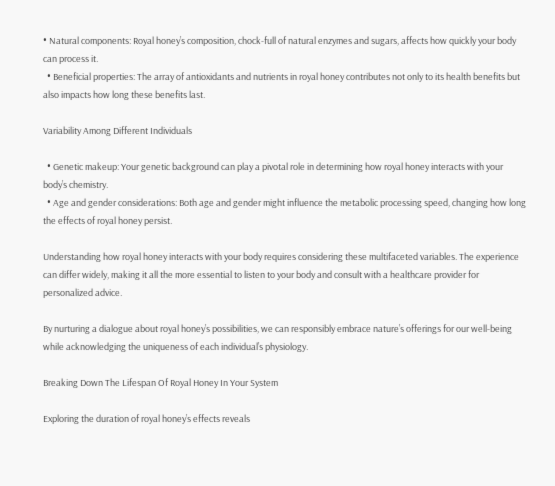• Natural components: Royal honey’s composition, chock-full of natural enzymes and sugars, affects how quickly your body can process it.
  • Beneficial properties: The array of antioxidants and nutrients in royal honey contributes not only to its health benefits but also impacts how long these benefits last.

Variability Among Different Individuals

  • Genetic makeup: Your genetic background can play a pivotal role in determining how royal honey interacts with your body’s chemistry.
  • Age and gender considerations: Both age and gender might influence the metabolic processing speed, changing how long the effects of royal honey persist.

Understanding how royal honey interacts with your body requires considering these multifaceted variables. The experience can differ widely, making it all the more essential to listen to your body and consult with a healthcare provider for personalized advice.

By nurturing a dialogue about royal honey’s possibilities, we can responsibly embrace nature’s offerings for our well-being while acknowledging the uniqueness of each individual’s physiology.

Breaking Down The Lifespan Of Royal Honey In Your System

Exploring the duration of royal honey’s effects reveals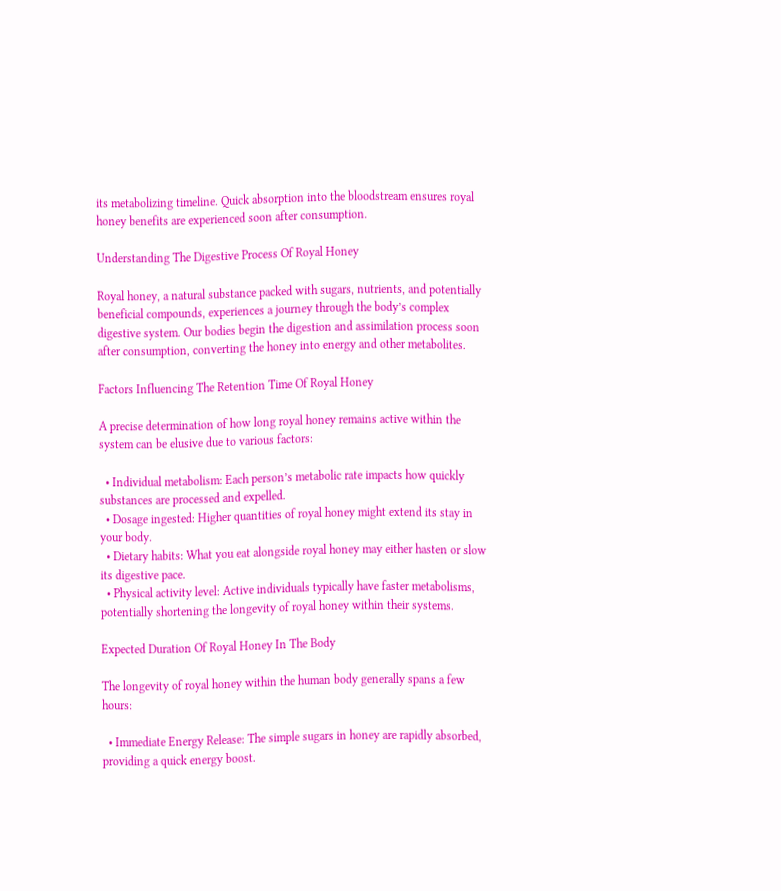its metabolizing timeline. Quick absorption into the bloodstream ensures royal honey benefits are experienced soon after consumption.

Understanding The Digestive Process Of Royal Honey

Royal honey, a natural substance packed with sugars, nutrients, and potentially beneficial compounds, experiences a journey through the body’s complex digestive system. Our bodies begin the digestion and assimilation process soon after consumption, converting the honey into energy and other metabolites.

Factors Influencing The Retention Time Of Royal Honey

A precise determination of how long royal honey remains active within the system can be elusive due to various factors:

  • Individual metabolism: Each person’s metabolic rate impacts how quickly substances are processed and expelled.
  • Dosage ingested: Higher quantities of royal honey might extend its stay in your body.
  • Dietary habits: What you eat alongside royal honey may either hasten or slow its digestive pace.
  • Physical activity level: Active individuals typically have faster metabolisms, potentially shortening the longevity of royal honey within their systems.

Expected Duration Of Royal Honey In The Body

The longevity of royal honey within the human body generally spans a few hours:

  • Immediate Energy Release: The simple sugars in honey are rapidly absorbed, providing a quick energy boost.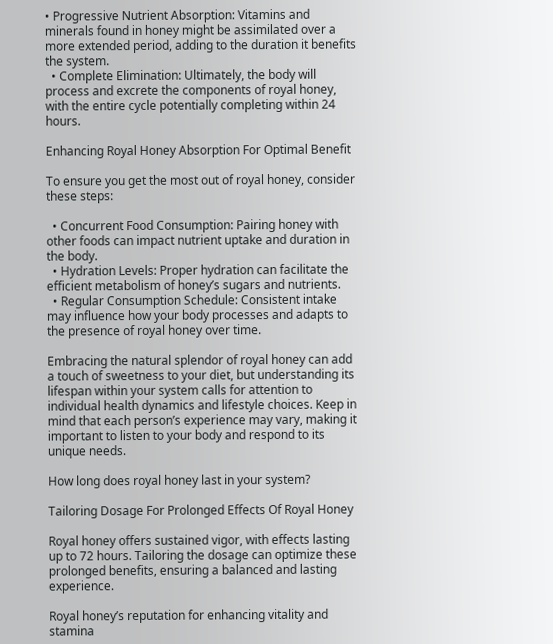• Progressive Nutrient Absorption: Vitamins and minerals found in honey might be assimilated over a more extended period, adding to the duration it benefits the system.
  • Complete Elimination: Ultimately, the body will process and excrete the components of royal honey, with the entire cycle potentially completing within 24 hours.

Enhancing Royal Honey Absorption For Optimal Benefit

To ensure you get the most out of royal honey, consider these steps:

  • Concurrent Food Consumption: Pairing honey with other foods can impact nutrient uptake and duration in the body.
  • Hydration Levels: Proper hydration can facilitate the efficient metabolism of honey’s sugars and nutrients.
  • Regular Consumption Schedule: Consistent intake may influence how your body processes and adapts to the presence of royal honey over time.

Embracing the natural splendor of royal honey can add a touch of sweetness to your diet, but understanding its lifespan within your system calls for attention to individual health dynamics and lifestyle choices. Keep in mind that each person’s experience may vary, making it important to listen to your body and respond to its unique needs.

How long does royal honey last in your system?

Tailoring Dosage For Prolonged Effects Of Royal Honey

Royal honey offers sustained vigor, with effects lasting up to 72 hours. Tailoring the dosage can optimize these prolonged benefits, ensuring a balanced and lasting experience.

Royal honey’s reputation for enhancing vitality and stamina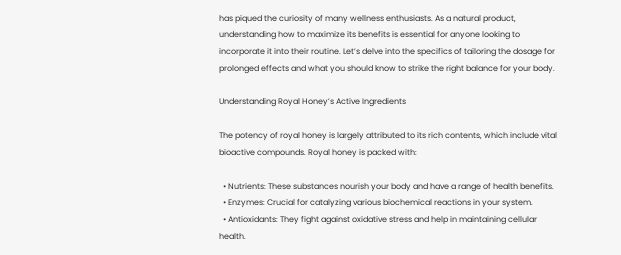has piqued the curiosity of many wellness enthusiasts. As a natural product, understanding how to maximize its benefits is essential for anyone looking to incorporate it into their routine. Let’s delve into the specifics of tailoring the dosage for prolonged effects and what you should know to strike the right balance for your body.

Understanding Royal Honey’s Active Ingredients

The potency of royal honey is largely attributed to its rich contents, which include vital bioactive compounds. Royal honey is packed with:

  • Nutrients: These substances nourish your body and have a range of health benefits.
  • Enzymes: Crucial for catalyzing various biochemical reactions in your system.
  • Antioxidants: They fight against oxidative stress and help in maintaining cellular health.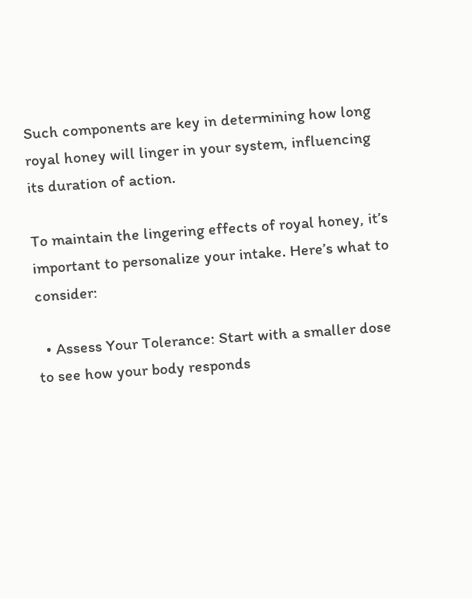Such components are key in determining how long royal honey will linger in your system, influencing its duration of action.

To maintain the lingering effects of royal honey, it’s important to personalize your intake. Here’s what to consider:

  • Assess Your Tolerance: Start with a smaller dose to see how your body responds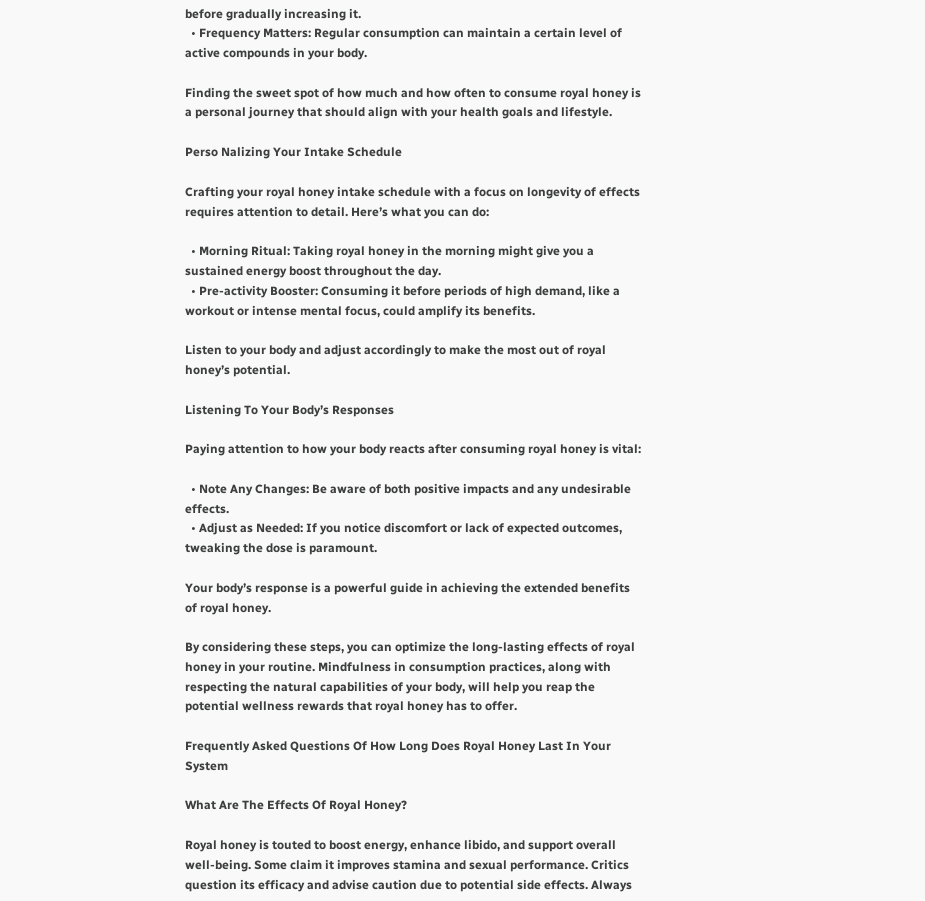before gradually increasing it.
  • Frequency Matters: Regular consumption can maintain a certain level of active compounds in your body.

Finding the sweet spot of how much and how often to consume royal honey is a personal journey that should align with your health goals and lifestyle.

Perso Nalizing Your Intake Schedule

Crafting your royal honey intake schedule with a focus on longevity of effects requires attention to detail. Here’s what you can do:

  • Morning Ritual: Taking royal honey in the morning might give you a sustained energy boost throughout the day.
  • Pre-activity Booster: Consuming it before periods of high demand, like a workout or intense mental focus, could amplify its benefits.

Listen to your body and adjust accordingly to make the most out of royal honey’s potential.

Listening To Your Body’s Responses

Paying attention to how your body reacts after consuming royal honey is vital:

  • Note Any Changes: Be aware of both positive impacts and any undesirable effects.
  • Adjust as Needed: If you notice discomfort or lack of expected outcomes, tweaking the dose is paramount.

Your body’s response is a powerful guide in achieving the extended benefits of royal honey.

By considering these steps, you can optimize the long-lasting effects of royal honey in your routine. Mindfulness in consumption practices, along with respecting the natural capabilities of your body, will help you reap the potential wellness rewards that royal honey has to offer.

Frequently Asked Questions Of How Long Does Royal Honey Last In Your System

What Are The Effects Of Royal Honey?

Royal honey is touted to boost energy, enhance libido, and support overall well-being. Some claim it improves stamina and sexual performance. Critics question its efficacy and advise caution due to potential side effects. Always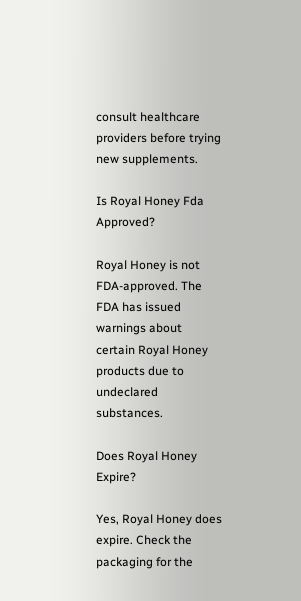consult healthcare providers before trying new supplements.

Is Royal Honey Fda Approved?

Royal Honey is not FDA-approved. The FDA has issued warnings about certain Royal Honey products due to undeclared substances.

Does Royal Honey Expire?

Yes, Royal Honey does expire. Check the packaging for the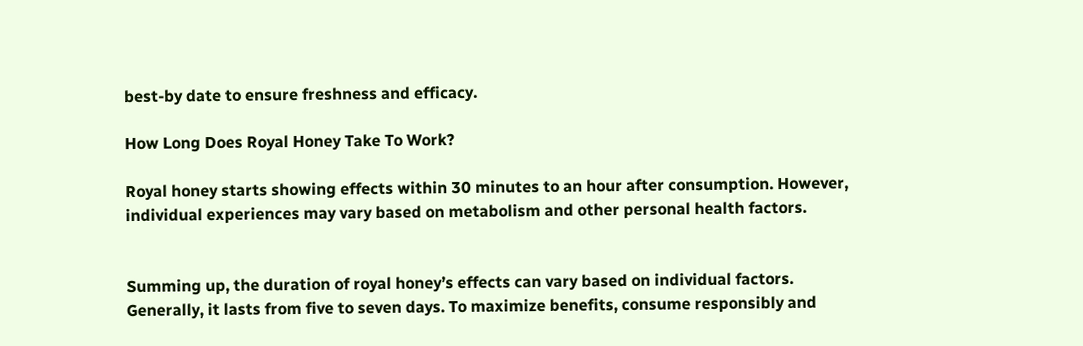best-by date to ensure freshness and efficacy.

How Long Does Royal Honey Take To Work?

Royal honey starts showing effects within 30 minutes to an hour after consumption. However, individual experiences may vary based on metabolism and other personal health factors.


Summing up, the duration of royal honey’s effects can vary based on individual factors. Generally, it lasts from five to seven days. To maximize benefits, consume responsibly and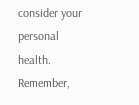consider your personal health. Remember,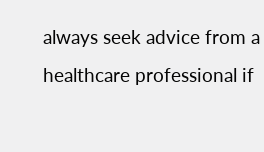always seek advice from a healthcare professional if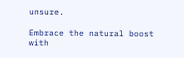unsure.

Embrace the natural boost with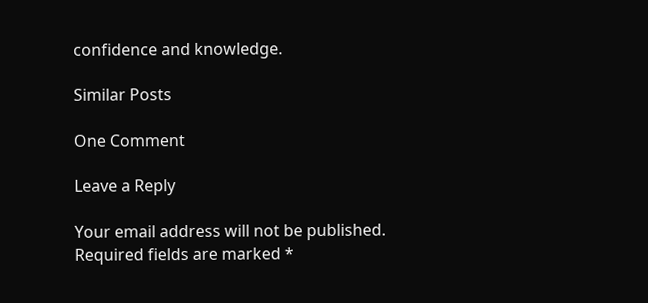confidence and knowledge.

Similar Posts

One Comment

Leave a Reply

Your email address will not be published. Required fields are marked *